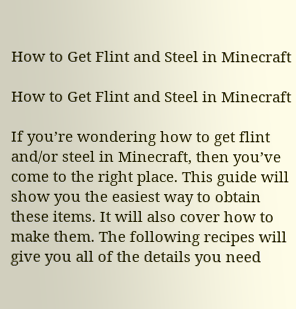How to Get Flint and Steel in Minecraft

How to Get Flint and Steel in Minecraft

If you’re wondering how to get flint and/or steel in Minecraft, then you’ve come to the right place. This guide will show you the easiest way to obtain these items. It will also cover how to make them. The following recipes will give you all of the details you need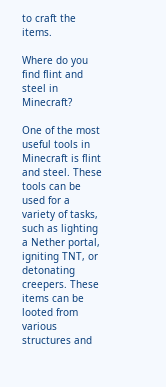to craft the items.

Where do you find flint and steel in Minecraft?

One of the most useful tools in Minecraft is flint and steel. These tools can be used for a variety of tasks, such as lighting a Nether portal, igniting TNT, or detonating creepers. These items can be looted from various structures and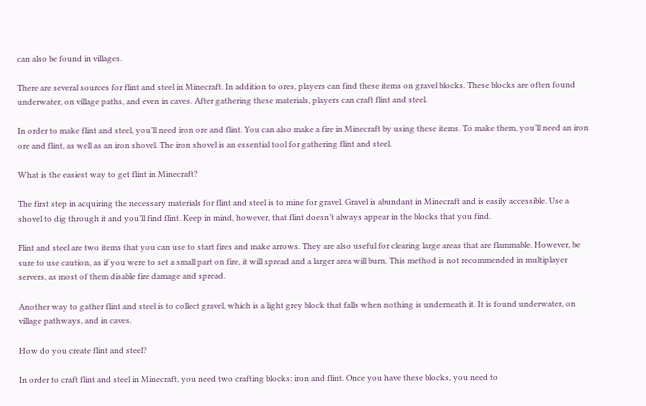can also be found in villages.

There are several sources for flint and steel in Minecraft. In addition to ores, players can find these items on gravel blocks. These blocks are often found underwater, on village paths, and even in caves. After gathering these materials, players can craft flint and steel.

In order to make flint and steel, you’ll need iron ore and flint. You can also make a fire in Minecraft by using these items. To make them, you’ll need an iron ore and flint, as well as an iron shovel. The iron shovel is an essential tool for gathering flint and steel.

What is the easiest way to get flint in Minecraft?

The first step in acquiring the necessary materials for flint and steel is to mine for gravel. Gravel is abundant in Minecraft and is easily accessible. Use a shovel to dig through it and you’ll find flint. Keep in mind, however, that flint doesn’t always appear in the blocks that you find.

Flint and steel are two items that you can use to start fires and make arrows. They are also useful for clearing large areas that are flammable. However, be sure to use caution, as if you were to set a small part on fire, it will spread and a larger area will burn. This method is not recommended in multiplayer servers, as most of them disable fire damage and spread.

Another way to gather flint and steel is to collect gravel, which is a light grey block that falls when nothing is underneath it. It is found underwater, on village pathways, and in caves.

How do you create flint and steel?

In order to craft flint and steel in Minecraft, you need two crafting blocks: iron and flint. Once you have these blocks, you need to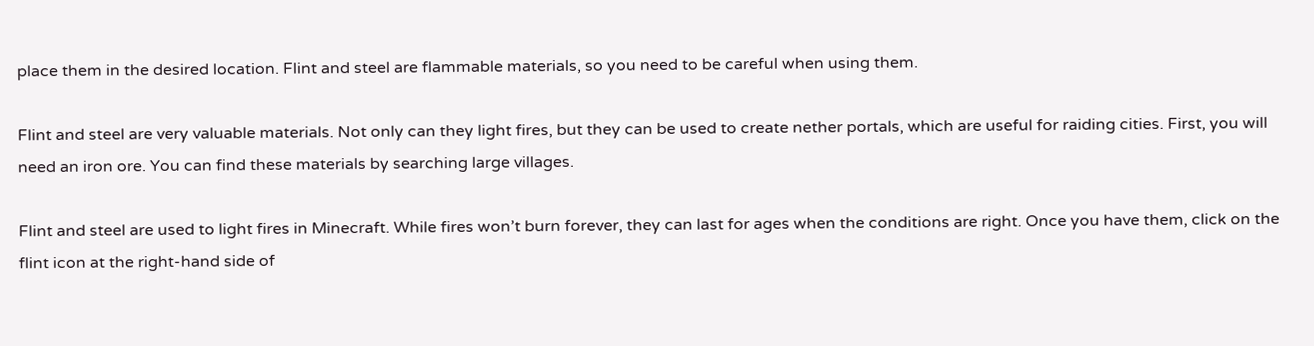place them in the desired location. Flint and steel are flammable materials, so you need to be careful when using them.

Flint and steel are very valuable materials. Not only can they light fires, but they can be used to create nether portals, which are useful for raiding cities. First, you will need an iron ore. You can find these materials by searching large villages.

Flint and steel are used to light fires in Minecraft. While fires won’t burn forever, they can last for ages when the conditions are right. Once you have them, click on the flint icon at the right-hand side of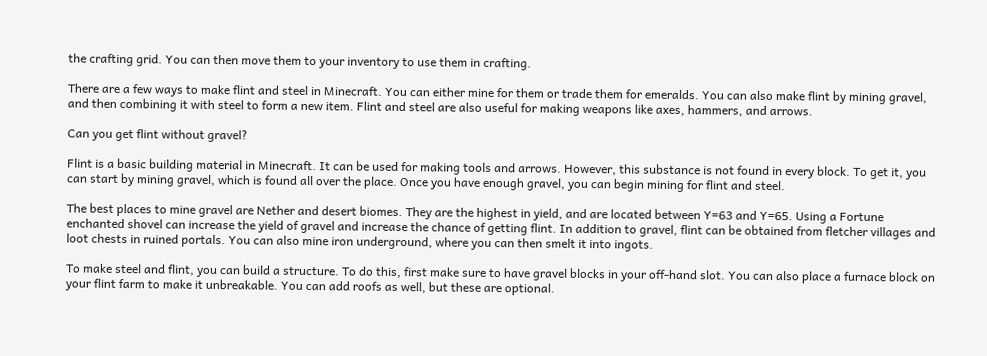the crafting grid. You can then move them to your inventory to use them in crafting.

There are a few ways to make flint and steel in Minecraft. You can either mine for them or trade them for emeralds. You can also make flint by mining gravel, and then combining it with steel to form a new item. Flint and steel are also useful for making weapons like axes, hammers, and arrows.

Can you get flint without gravel?

Flint is a basic building material in Minecraft. It can be used for making tools and arrows. However, this substance is not found in every block. To get it, you can start by mining gravel, which is found all over the place. Once you have enough gravel, you can begin mining for flint and steel.

The best places to mine gravel are Nether and desert biomes. They are the highest in yield, and are located between Y=63 and Y=65. Using a Fortune enchanted shovel can increase the yield of gravel and increase the chance of getting flint. In addition to gravel, flint can be obtained from fletcher villages and loot chests in ruined portals. You can also mine iron underground, where you can then smelt it into ingots.

To make steel and flint, you can build a structure. To do this, first make sure to have gravel blocks in your off-hand slot. You can also place a furnace block on your flint farm to make it unbreakable. You can add roofs as well, but these are optional.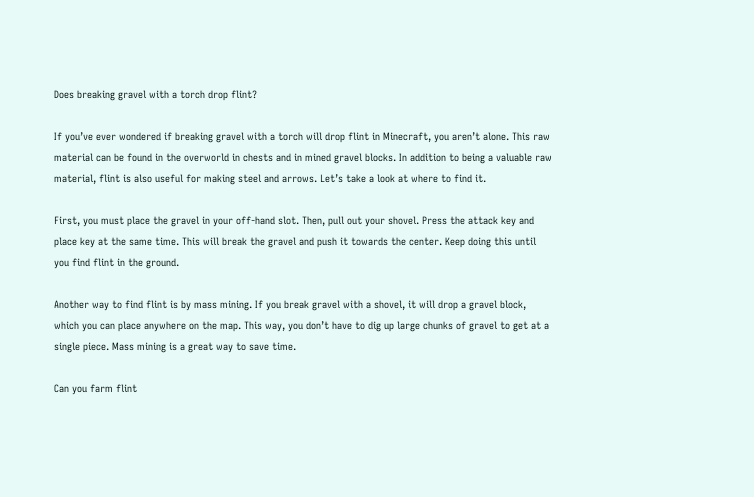Does breaking gravel with a torch drop flint?

If you’ve ever wondered if breaking gravel with a torch will drop flint in Minecraft, you aren’t alone. This raw material can be found in the overworld in chests and in mined gravel blocks. In addition to being a valuable raw material, flint is also useful for making steel and arrows. Let’s take a look at where to find it.

First, you must place the gravel in your off-hand slot. Then, pull out your shovel. Press the attack key and place key at the same time. This will break the gravel and push it towards the center. Keep doing this until you find flint in the ground.

Another way to find flint is by mass mining. If you break gravel with a shovel, it will drop a gravel block, which you can place anywhere on the map. This way, you don’t have to dig up large chunks of gravel to get at a single piece. Mass mining is a great way to save time.

Can you farm flint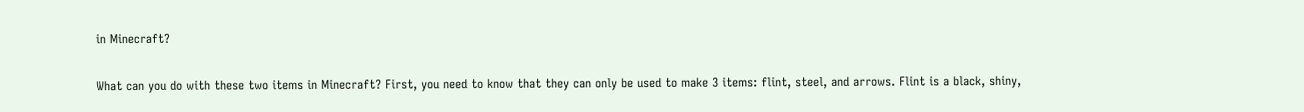in Minecraft?

What can you do with these two items in Minecraft? First, you need to know that they can only be used to make 3 items: flint, steel, and arrows. Flint is a black, shiny,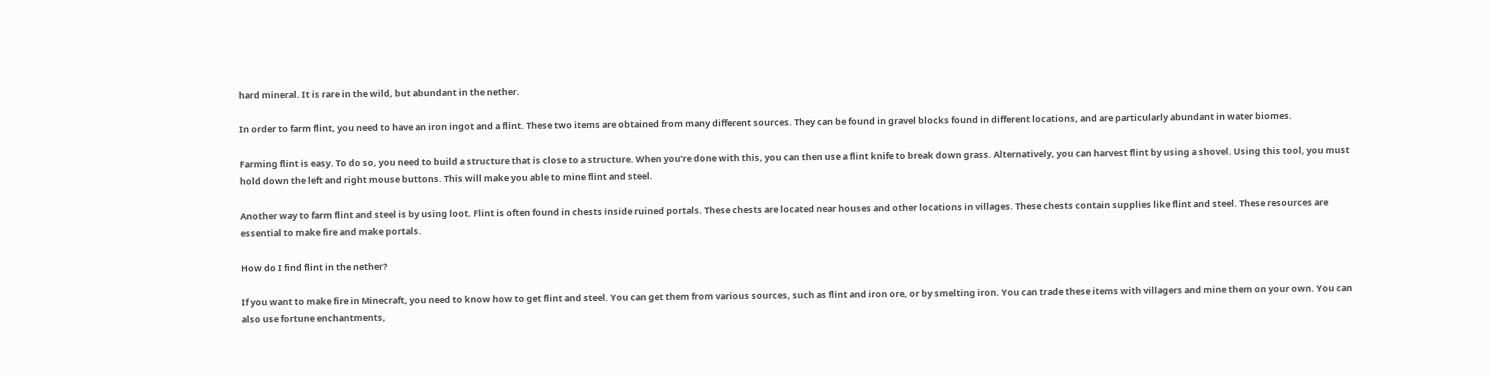hard mineral. It is rare in the wild, but abundant in the nether.

In order to farm flint, you need to have an iron ingot and a flint. These two items are obtained from many different sources. They can be found in gravel blocks found in different locations, and are particularly abundant in water biomes.

Farming flint is easy. To do so, you need to build a structure that is close to a structure. When you’re done with this, you can then use a flint knife to break down grass. Alternatively, you can harvest flint by using a shovel. Using this tool, you must hold down the left and right mouse buttons. This will make you able to mine flint and steel.

Another way to farm flint and steel is by using loot. Flint is often found in chests inside ruined portals. These chests are located near houses and other locations in villages. These chests contain supplies like flint and steel. These resources are essential to make fire and make portals.

How do I find flint in the nether?

If you want to make fire in Minecraft, you need to know how to get flint and steel. You can get them from various sources, such as flint and iron ore, or by smelting iron. You can trade these items with villagers and mine them on your own. You can also use fortune enchantments,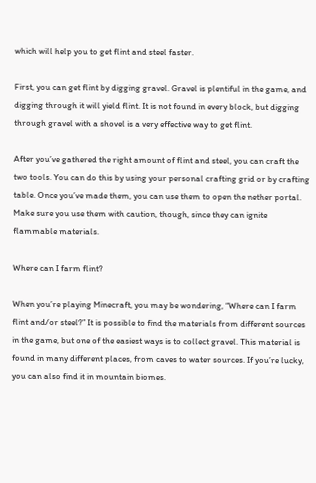which will help you to get flint and steel faster.

First, you can get flint by digging gravel. Gravel is plentiful in the game, and digging through it will yield flint. It is not found in every block, but digging through gravel with a shovel is a very effective way to get flint.

After you’ve gathered the right amount of flint and steel, you can craft the two tools. You can do this by using your personal crafting grid or by crafting table. Once you’ve made them, you can use them to open the nether portal. Make sure you use them with caution, though, since they can ignite flammable materials.

Where can I farm flint?

When you’re playing Minecraft, you may be wondering, “Where can I farm flint and/or steel?” It is possible to find the materials from different sources in the game, but one of the easiest ways is to collect gravel. This material is found in many different places, from caves to water sources. If you’re lucky, you can also find it in mountain biomes.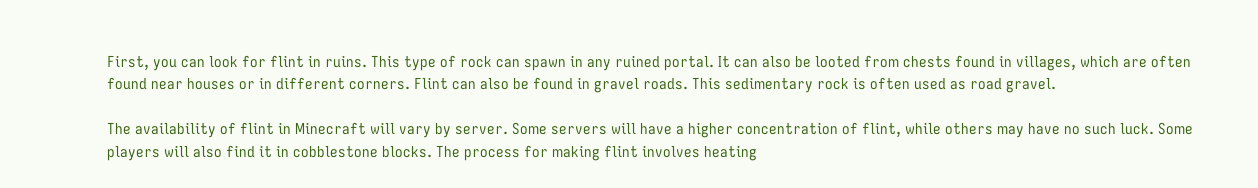First, you can look for flint in ruins. This type of rock can spawn in any ruined portal. It can also be looted from chests found in villages, which are often found near houses or in different corners. Flint can also be found in gravel roads. This sedimentary rock is often used as road gravel.

The availability of flint in Minecraft will vary by server. Some servers will have a higher concentration of flint, while others may have no such luck. Some players will also find it in cobblestone blocks. The process for making flint involves heating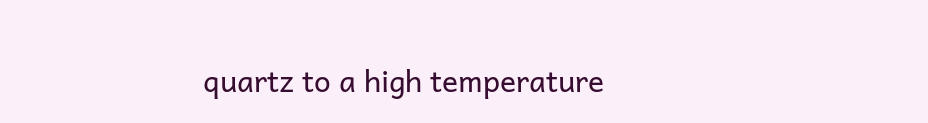quartz to a high temperature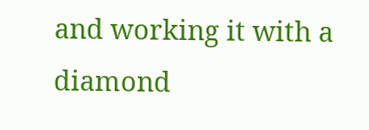and working it with a diamond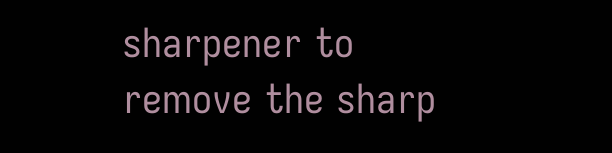sharpener to remove the sharp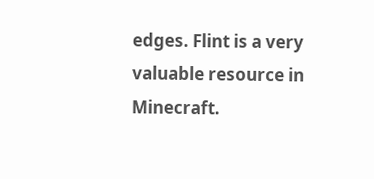edges. Flint is a very valuable resource in Minecraft.